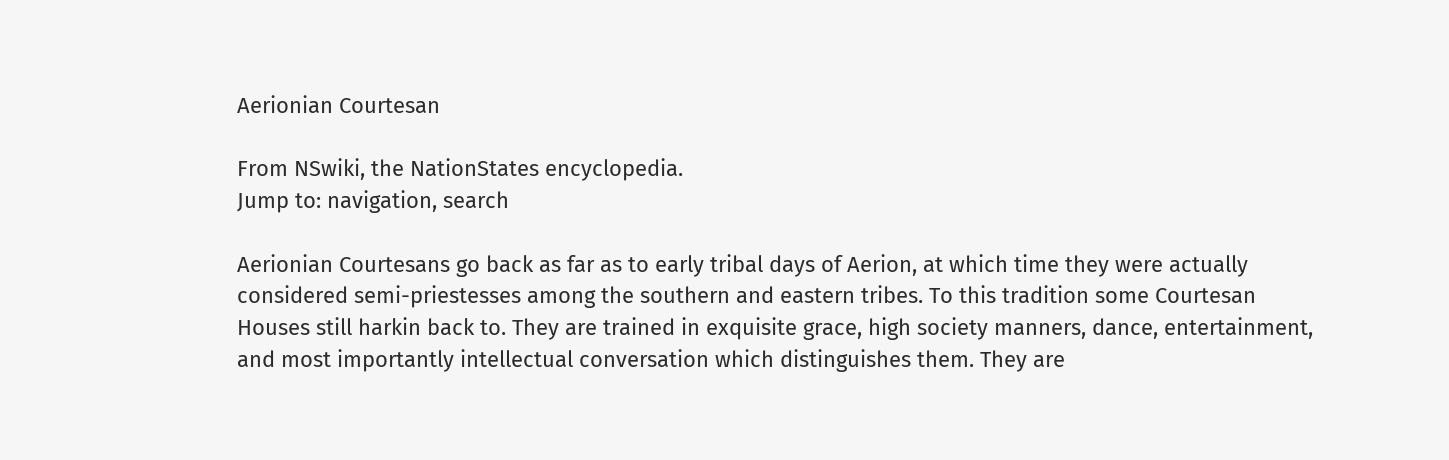Aerionian Courtesan

From NSwiki, the NationStates encyclopedia.
Jump to: navigation, search

Aerionian Courtesans go back as far as to early tribal days of Aerion, at which time they were actually considered semi-priestesses among the southern and eastern tribes. To this tradition some Courtesan Houses still harkin back to. They are trained in exquisite grace, high society manners, dance, entertainment, and most importantly intellectual conversation which distinguishes them. They are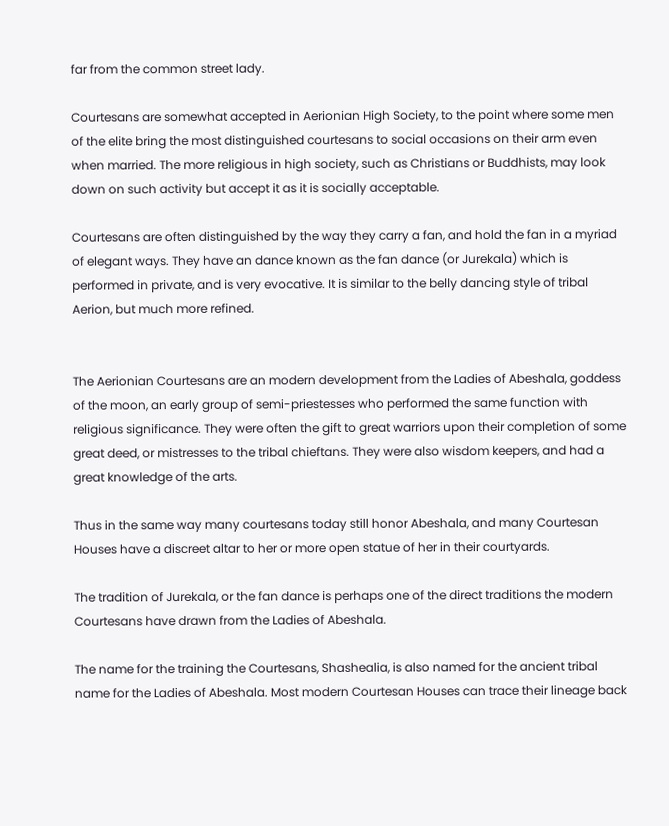far from the common street lady.

Courtesans are somewhat accepted in Aerionian High Society, to the point where some men of the elite bring the most distinguished courtesans to social occasions on their arm even when married. The more religious in high society, such as Christians or Buddhists, may look down on such activity but accept it as it is socially acceptable.

Courtesans are often distinguished by the way they carry a fan, and hold the fan in a myriad of elegant ways. They have an dance known as the fan dance (or Jurekala) which is performed in private, and is very evocative. It is similar to the belly dancing style of tribal Aerion, but much more refined.


The Aerionian Courtesans are an modern development from the Ladies of Abeshala, goddess of the moon, an early group of semi-priestesses who performed the same function with religious significance. They were often the gift to great warriors upon their completion of some great deed, or mistresses to the tribal chieftans. They were also wisdom keepers, and had a great knowledge of the arts.

Thus in the same way many courtesans today still honor Abeshala, and many Courtesan Houses have a discreet altar to her or more open statue of her in their courtyards.

The tradition of Jurekala, or the fan dance is perhaps one of the direct traditions the modern Courtesans have drawn from the Ladies of Abeshala.

The name for the training the Courtesans, Shashealia, is also named for the ancient tribal name for the Ladies of Abeshala. Most modern Courtesan Houses can trace their lineage back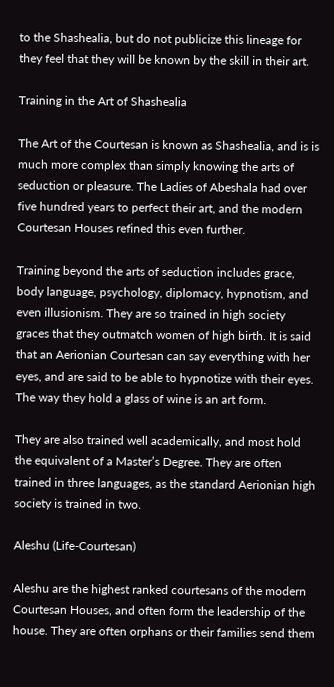to the Shashealia, but do not publicize this lineage for they feel that they will be known by the skill in their art.

Training in the Art of Shashealia

The Art of the Courtesan is known as Shashealia, and is is much more complex than simply knowing the arts of seduction or pleasure. The Ladies of Abeshala had over five hundred years to perfect their art, and the modern Courtesan Houses refined this even further.

Training beyond the arts of seduction includes grace, body language, psychology, diplomacy, hypnotism, and even illusionism. They are so trained in high society graces that they outmatch women of high birth. It is said that an Aerionian Courtesan can say everything with her eyes, and are said to be able to hypnotize with their eyes. The way they hold a glass of wine is an art form.

They are also trained well academically, and most hold the equivalent of a Master’s Degree. They are often trained in three languages, as the standard Aerionian high society is trained in two.

Aleshu (Life-Courtesan)

Aleshu are the highest ranked courtesans of the modern Courtesan Houses, and often form the leadership of the house. They are often orphans or their families send them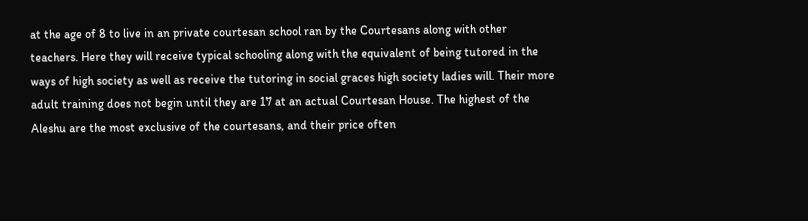at the age of 8 to live in an private courtesan school ran by the Courtesans along with other teachers. Here they will receive typical schooling along with the equivalent of being tutored in the ways of high society as well as receive the tutoring in social graces high society ladies will. Their more adult training does not begin until they are 17 at an actual Courtesan House. The highest of the Aleshu are the most exclusive of the courtesans, and their price often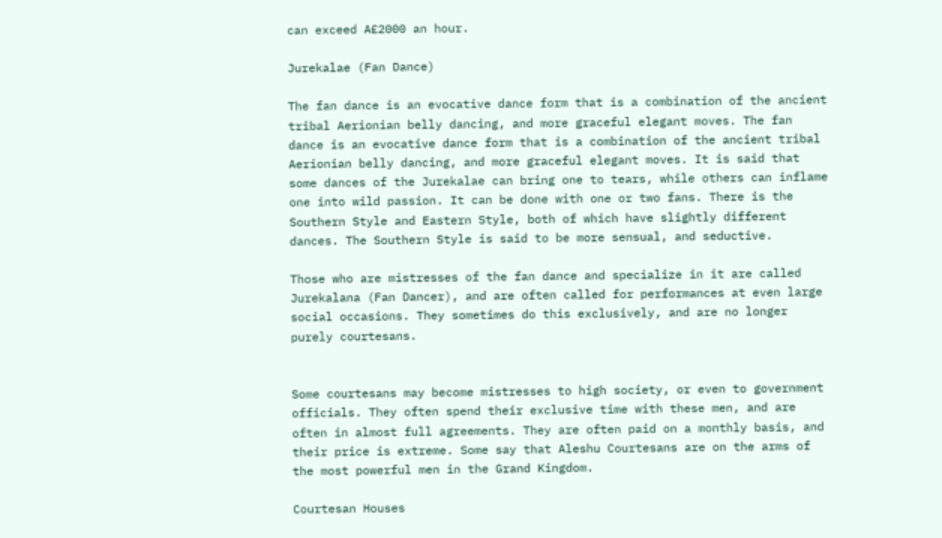can exceed A£2000 an hour.

Jurekalae (Fan Dance)

The fan dance is an evocative dance form that is a combination of the ancient tribal Aerionian belly dancing, and more graceful elegant moves. The fan dance is an evocative dance form that is a combination of the ancient tribal Aerionian belly dancing, and more graceful elegant moves. It is said that some dances of the Jurekalae can bring one to tears, while others can inflame one into wild passion. It can be done with one or two fans. There is the Southern Style and Eastern Style, both of which have slightly different dances. The Southern Style is said to be more sensual, and seductive.

Those who are mistresses of the fan dance and specialize in it are called Jurekalana (Fan Dancer), and are often called for performances at even large social occasions. They sometimes do this exclusively, and are no longer purely courtesans.


Some courtesans may become mistresses to high society, or even to government officials. They often spend their exclusive time with these men, and are often in almost full agreements. They are often paid on a monthly basis, and their price is extreme. Some say that Aleshu Courtesans are on the arms of the most powerful men in the Grand Kingdom.

Courtesan Houses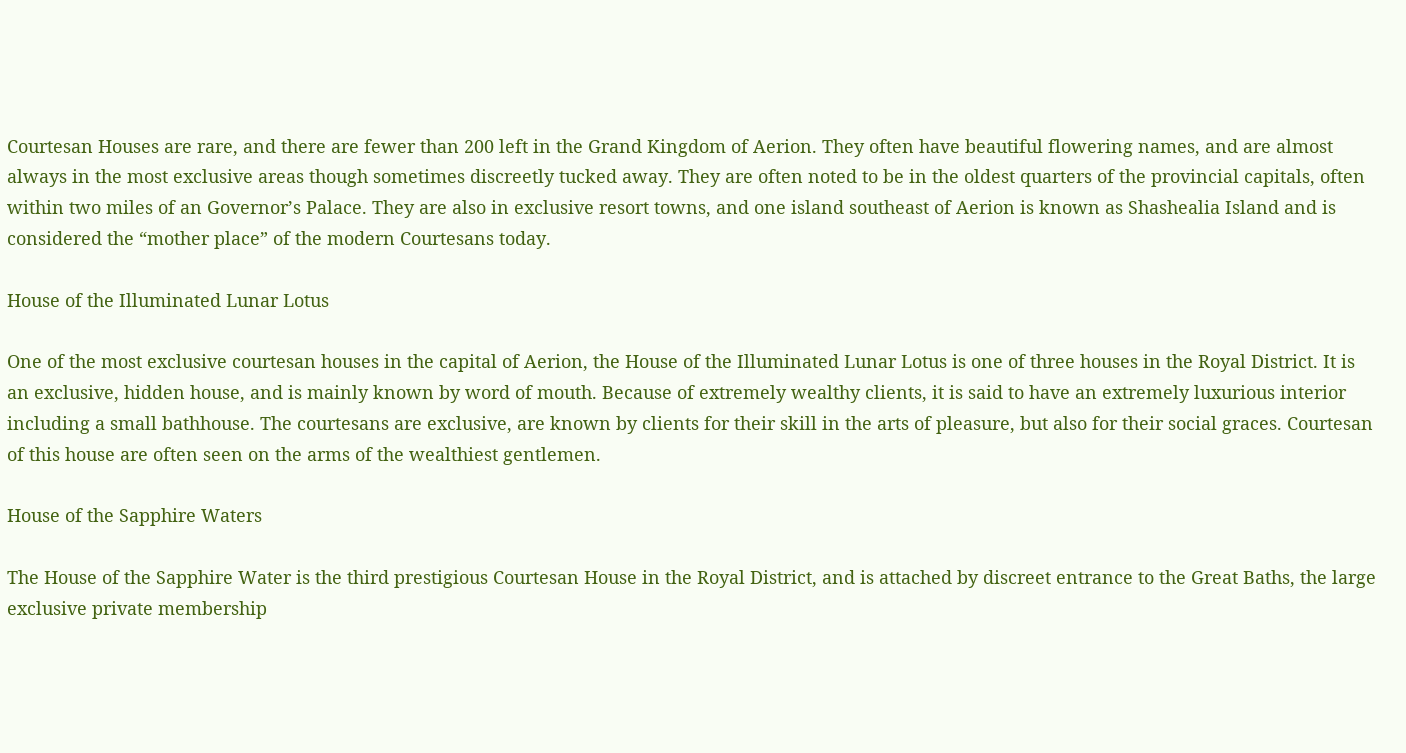Courtesan Houses are rare, and there are fewer than 200 left in the Grand Kingdom of Aerion. They often have beautiful flowering names, and are almost always in the most exclusive areas though sometimes discreetly tucked away. They are often noted to be in the oldest quarters of the provincial capitals, often within two miles of an Governor’s Palace. They are also in exclusive resort towns, and one island southeast of Aerion is known as Shashealia Island and is considered the “mother place” of the modern Courtesans today.

House of the Illuminated Lunar Lotus

One of the most exclusive courtesan houses in the capital of Aerion, the House of the Illuminated Lunar Lotus is one of three houses in the Royal District. It is an exclusive, hidden house, and is mainly known by word of mouth. Because of extremely wealthy clients, it is said to have an extremely luxurious interior including a small bathhouse. The courtesans are exclusive, are known by clients for their skill in the arts of pleasure, but also for their social graces. Courtesan of this house are often seen on the arms of the wealthiest gentlemen.

House of the Sapphire Waters

The House of the Sapphire Water is the third prestigious Courtesan House in the Royal District, and is attached by discreet entrance to the Great Baths, the large exclusive private membership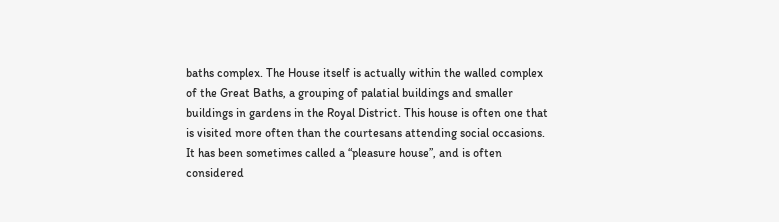baths complex. The House itself is actually within the walled complex of the Great Baths, a grouping of palatial buildings and smaller buildings in gardens in the Royal District. This house is often one that is visited more often than the courtesans attending social occasions. It has been sometimes called a “pleasure house”, and is often considered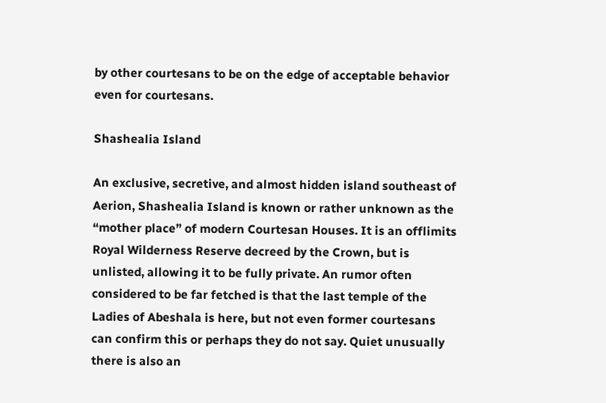by other courtesans to be on the edge of acceptable behavior even for courtesans.

Shashealia Island

An exclusive, secretive, and almost hidden island southeast of Aerion, Shashealia Island is known or rather unknown as the “mother place” of modern Courtesan Houses. It is an offlimits Royal Wilderness Reserve decreed by the Crown, but is unlisted, allowing it to be fully private. An rumor often considered to be far fetched is that the last temple of the Ladies of Abeshala is here, but not even former courtesans can confirm this or perhaps they do not say. Quiet unusually there is also an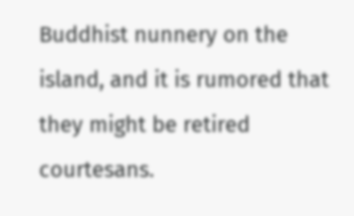Buddhist nunnery on the island, and it is rumored that they might be retired courtesans.